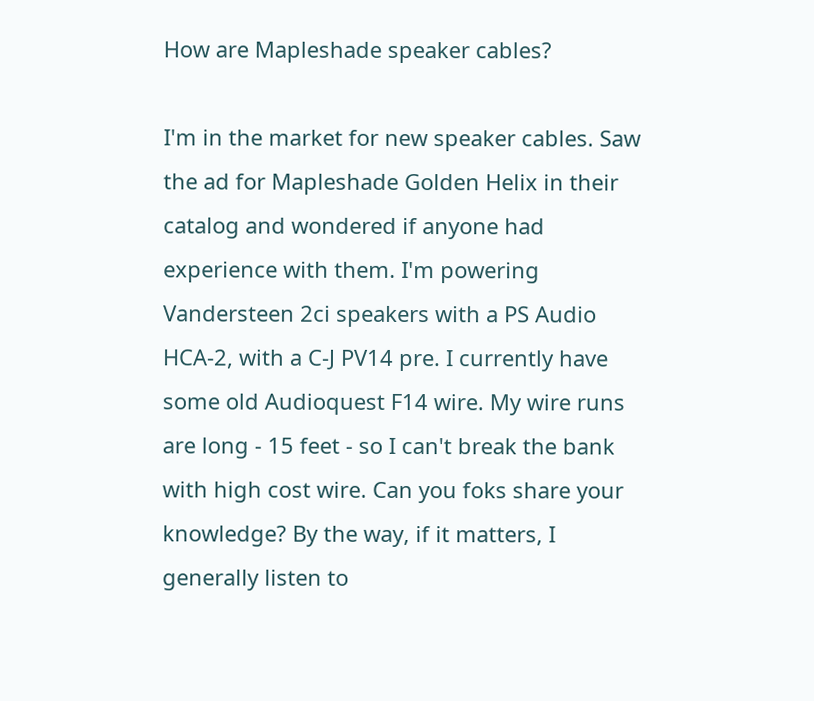How are Mapleshade speaker cables?

I'm in the market for new speaker cables. Saw the ad for Mapleshade Golden Helix in their catalog and wondered if anyone had experience with them. I'm powering Vandersteen 2ci speakers with a PS Audio HCA-2, with a C-J PV14 pre. I currently have some old Audioquest F14 wire. My wire runs are long - 15 feet - so I can't break the bank with high cost wire. Can you foks share your knowledge? By the way, if it matters, I generally listen to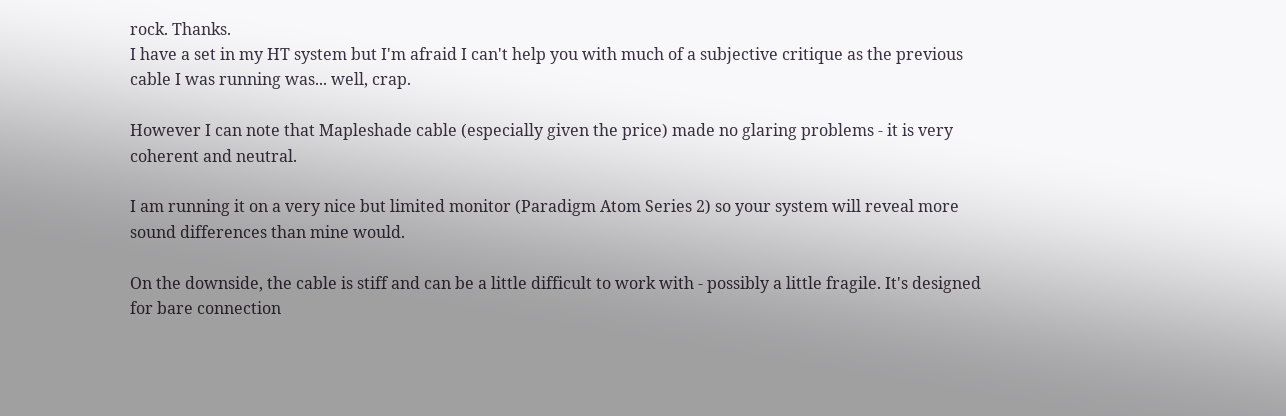rock. Thanks.
I have a set in my HT system but I'm afraid I can't help you with much of a subjective critique as the previous cable I was running was... well, crap.

However I can note that Mapleshade cable (especially given the price) made no glaring problems - it is very coherent and neutral.

I am running it on a very nice but limited monitor (Paradigm Atom Series 2) so your system will reveal more sound differences than mine would.

On the downside, the cable is stiff and can be a little difficult to work with - possibly a little fragile. It's designed for bare connection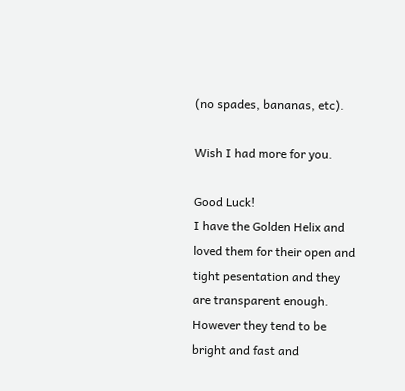(no spades, bananas, etc).

Wish I had more for you.

Good Luck!
I have the Golden Helix and loved them for their open and tight pesentation and they are transparent enough. However they tend to be bright and fast and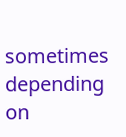sometimes depending on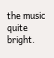the music quite bright.